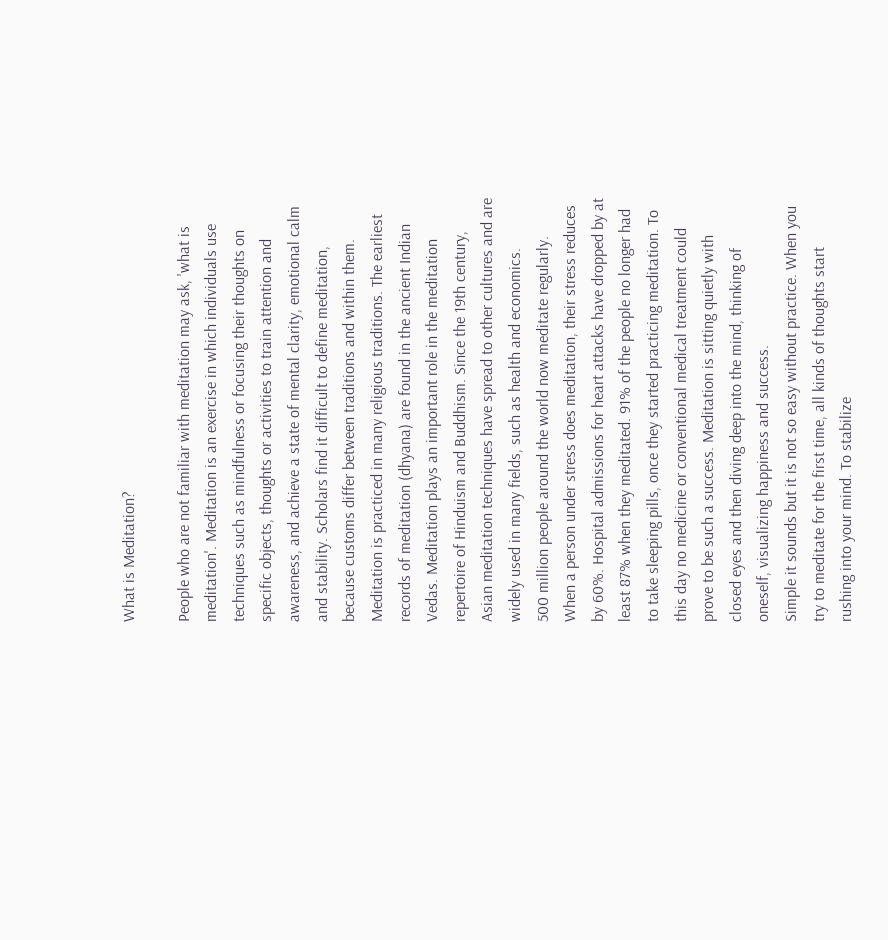What is Meditation?

People who are not familiar with meditation may ask, 'what is meditation'. Meditation is an exercise in which individuals use techniques such as mindfulness or focusing their thoughts on specific objects, thoughts or activities to train attention and awareness, and achieve a state of mental clarity, emotional calm and stability. Scholars find it difficult to define meditation, because customs differ between traditions and within them.
Meditation is practiced in many religious traditions. The earliest records of meditation (dhyana) are found in the ancient Indian Vedas. Meditation plays an important role in the meditation repertoire of Hinduism and Buddhism. Since the 19th century, Asian meditation techniques have spread to other cultures and are widely used in many fields, such as health and economics.
500 million people around the world now meditate regularly. When a person under stress does meditation, their stress reduces by 60%. Hospital admissions for heart attacks have dropped by at least 87% when they meditated. 91% of the people no longer had to take sleeping pills, once they started practicing meditation. To this day no medicine or conventional medical treatment could prove to be such a success. Meditation is sitting quietly with closed eyes and then diving deep into the mind, thinking of oneself, visualizing happiness and success.
Simple it sounds but it is not so easy without practice. When you try to meditate for the first time, all kinds of thoughts start rushing into your mind. To stabilize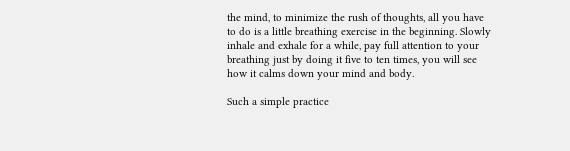the mind, to minimize the rush of thoughts, all you have to do is a little breathing exercise in the beginning. Slowly inhale and exhale for a while, pay full attention to your breathing just by doing it five to ten times, you will see how it calms down your mind and body.

Such a simple practice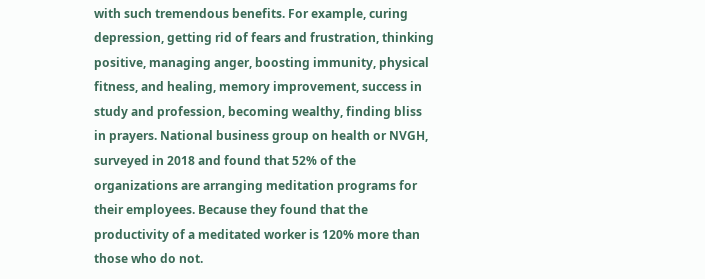with such tremendous benefits. For example, curing depression, getting rid of fears and frustration, thinking positive, managing anger, boosting immunity, physical fitness, and healing, memory improvement, success in study and profession, becoming wealthy, finding bliss in prayers. National business group on health or NVGH, surveyed in 2018 and found that 52% of the organizations are arranging meditation programs for their employees. Because they found that the productivity of a meditated worker is 120% more than those who do not.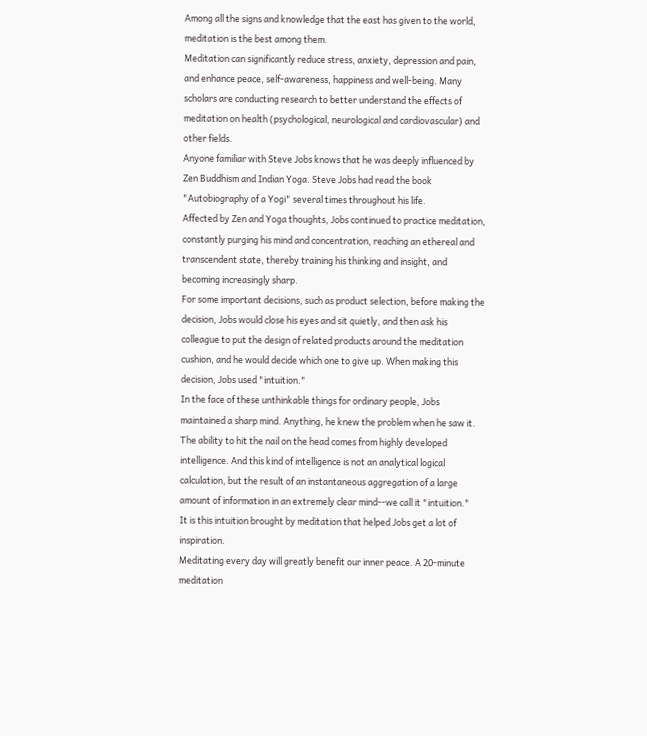Among all the signs and knowledge that the east has given to the world, meditation is the best among them.
Meditation can significantly reduce stress, anxiety, depression and pain, and enhance peace, self-awareness, happiness and well-being. Many scholars are conducting research to better understand the effects of meditation on health (psychological, neurological and cardiovascular) and other fields.
Anyone familiar with Steve Jobs knows that he was deeply influenced by Zen Buddhism and Indian Yoga. Steve Jobs had read the book "Autobiography of a Yogi" several times throughout his life.
Affected by Zen and Yoga thoughts, Jobs continued to practice meditation, constantly purging his mind and concentration, reaching an ethereal and transcendent state, thereby training his thinking and insight, and becoming increasingly sharp.
For some important decisions, such as product selection, before making the decision, Jobs would close his eyes and sit quietly, and then ask his colleague to put the design of related products around the meditation cushion, and he would decide which one to give up. When making this decision, Jobs used "intuition."
In the face of these unthinkable things for ordinary people, Jobs maintained a sharp mind. Anything, he knew the problem when he saw it. The ability to hit the nail on the head comes from highly developed intelligence. And this kind of intelligence is not an analytical logical calculation, but the result of an instantaneous aggregation of a large amount of information in an extremely clear mind--we call it "intuition."
It is this intuition brought by meditation that helped Jobs get a lot of inspiration.
Meditating every day will greatly benefit our inner peace. A 20-minute meditation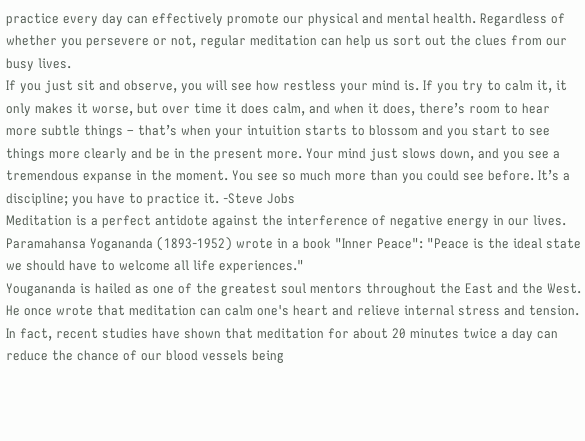practice every day can effectively promote our physical and mental health. Regardless of whether you persevere or not, regular meditation can help us sort out the clues from our busy lives.
If you just sit and observe, you will see how restless your mind is. If you try to calm it, it only makes it worse, but over time it does calm, and when it does, there’s room to hear more subtle things – that’s when your intuition starts to blossom and you start to see things more clearly and be in the present more. Your mind just slows down, and you see a tremendous expanse in the moment. You see so much more than you could see before. It’s a discipline; you have to practice it. -Steve Jobs
Meditation is a perfect antidote against the interference of negative energy in our lives.
Paramahansa Yogananda (1893-1952) wrote in a book "Inner Peace": "Peace is the ideal state we should have to welcome all life experiences."
Yougananda is hailed as one of the greatest soul mentors throughout the East and the West. He once wrote that meditation can calm one's heart and relieve internal stress and tension.
In fact, recent studies have shown that meditation for about 20 minutes twice a day can reduce the chance of our blood vessels being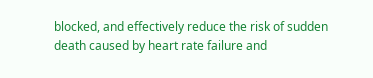blocked, and effectively reduce the risk of sudden death caused by heart rate failure and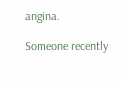angina.

Someone recently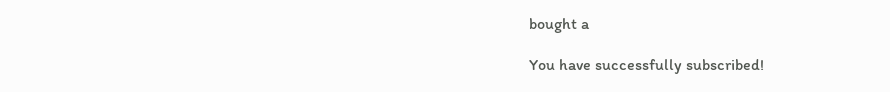bought a

You have successfully subscribed!